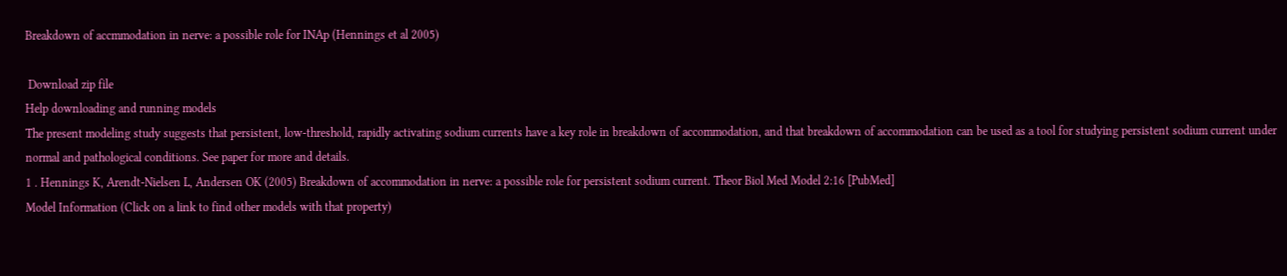Breakdown of accmmodation in nerve: a possible role for INAp (Hennings et al 2005)

 Download zip file
Help downloading and running models
The present modeling study suggests that persistent, low-threshold, rapidly activating sodium currents have a key role in breakdown of accommodation, and that breakdown of accommodation can be used as a tool for studying persistent sodium current under normal and pathological conditions. See paper for more and details.
1 . Hennings K, Arendt-Nielsen L, Andersen OK (2005) Breakdown of accommodation in nerve: a possible role for persistent sodium current. Theor Biol Med Model 2:16 [PubMed]
Model Information (Click on a link to find other models with that property)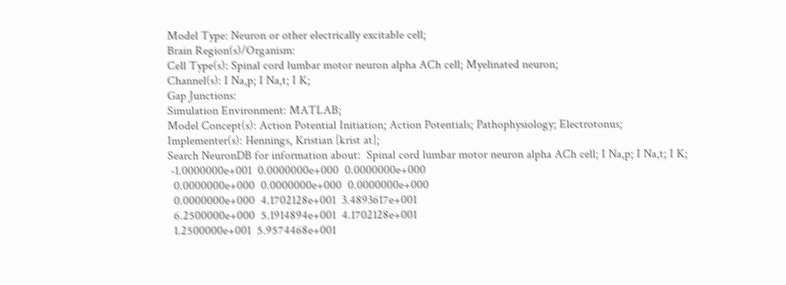Model Type: Neuron or other electrically excitable cell;
Brain Region(s)/Organism:
Cell Type(s): Spinal cord lumbar motor neuron alpha ACh cell; Myelinated neuron;
Channel(s): I Na,p; I Na,t; I K;
Gap Junctions:
Simulation Environment: MATLAB;
Model Concept(s): Action Potential Initiation; Action Potentials; Pathophysiology; Electrotonus;
Implementer(s): Hennings, Kristian [krist at];
Search NeuronDB for information about:  Spinal cord lumbar motor neuron alpha ACh cell; I Na,p; I Na,t; I K;
 -1.0000000e+001  0.0000000e+000  0.0000000e+000
  0.0000000e+000  0.0000000e+000  0.0000000e+000
  0.0000000e+000  4.1702128e+001  3.4893617e+001
  6.2500000e+000  5.1914894e+001  4.1702128e+001
  1.2500000e+001  5.9574468e+001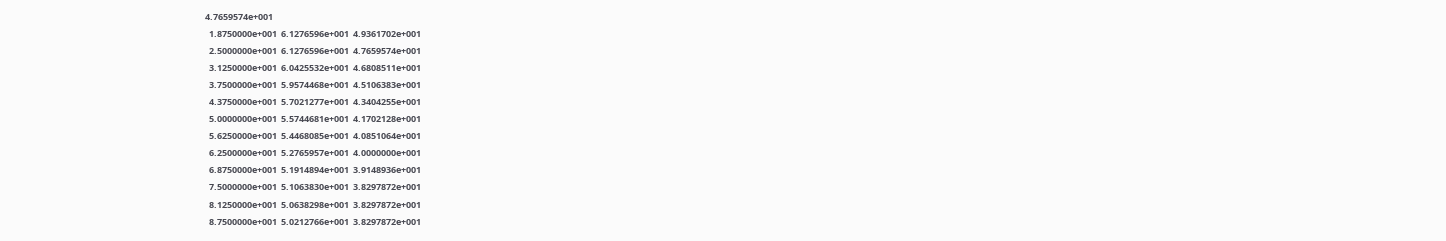4.7659574e+001
  1.8750000e+001  6.1276596e+001  4.9361702e+001
  2.5000000e+001  6.1276596e+001  4.7659574e+001
  3.1250000e+001  6.0425532e+001  4.6808511e+001
  3.7500000e+001  5.9574468e+001  4.5106383e+001
  4.3750000e+001  5.7021277e+001  4.3404255e+001
  5.0000000e+001  5.5744681e+001  4.1702128e+001
  5.6250000e+001  5.4468085e+001  4.0851064e+001
  6.2500000e+001  5.2765957e+001  4.0000000e+001
  6.8750000e+001  5.1914894e+001  3.9148936e+001
  7.5000000e+001  5.1063830e+001  3.8297872e+001
  8.1250000e+001  5.0638298e+001  3.8297872e+001
  8.7500000e+001  5.0212766e+001  3.8297872e+001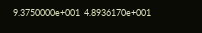9.3750000e+001  4.8936170e+001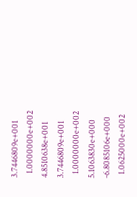3.7446809e+001
  1.0000000e+002  4.8510638e+001  3.7446809e+001
  1.0000000e+002  5.1063830e+000 -6.8085106e+000
  1.0625000e+002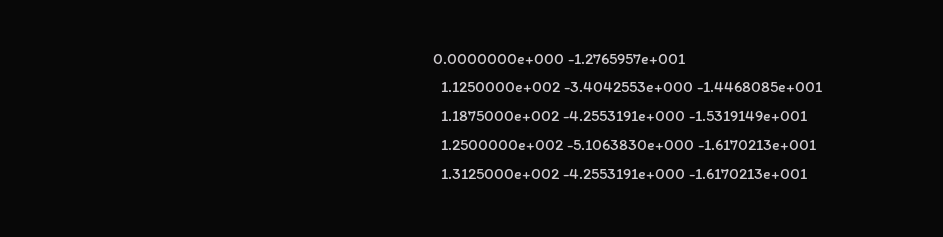0.0000000e+000 -1.2765957e+001
  1.1250000e+002 -3.4042553e+000 -1.4468085e+001
  1.1875000e+002 -4.2553191e+000 -1.5319149e+001
  1.2500000e+002 -5.1063830e+000 -1.6170213e+001
  1.3125000e+002 -4.2553191e+000 -1.6170213e+001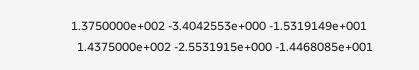1.3750000e+002 -3.4042553e+000 -1.5319149e+001
  1.4375000e+002 -2.5531915e+000 -1.4468085e+001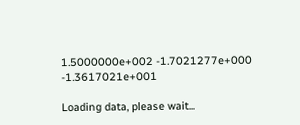1.5000000e+002 -1.7021277e+000 -1.3617021e+001

Loading data, please wait...